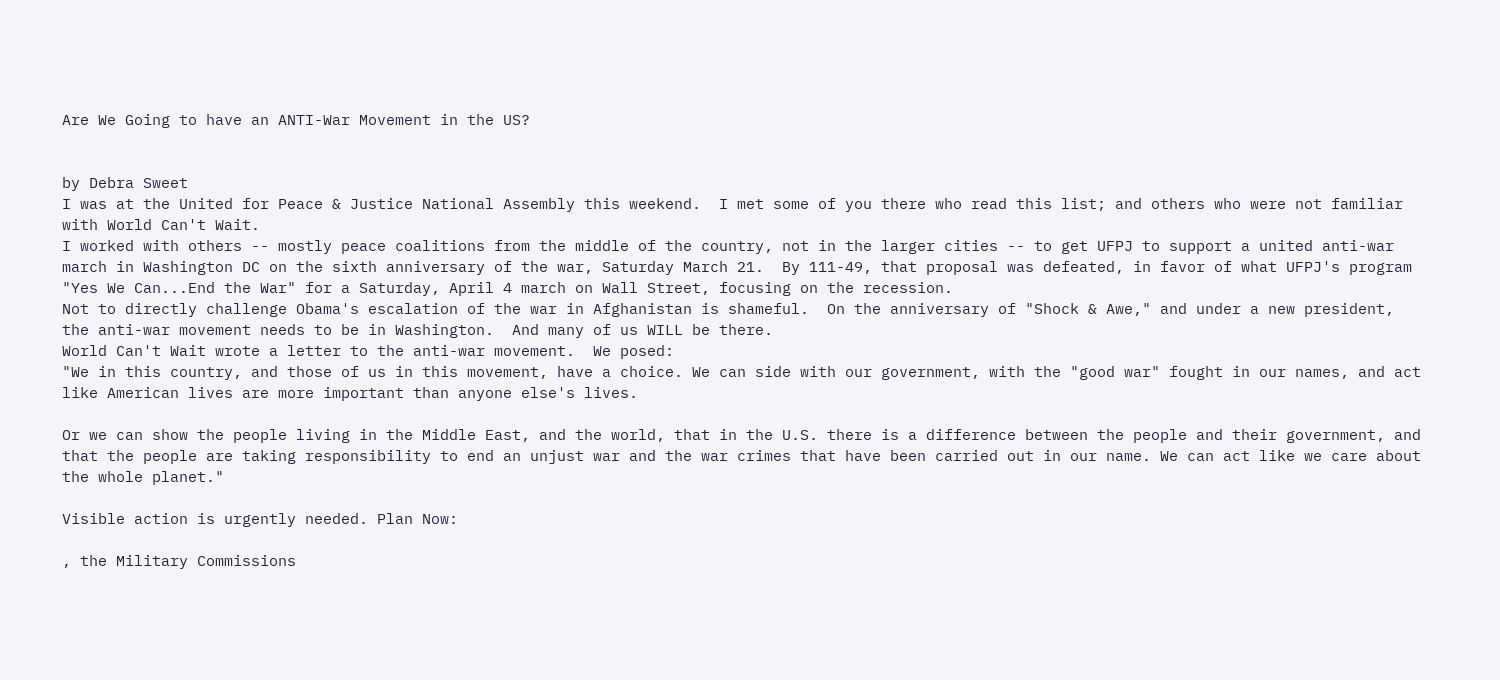Are We Going to have an ANTI-War Movement in the US?


by Debra Sweet
I was at the United for Peace & Justice National Assembly this weekend.  I met some of you there who read this list; and others who were not familiar with World Can't Wait.
I worked with others -- mostly peace coalitions from the middle of the country, not in the larger cities -- to get UFPJ to support a united anti-war march in Washington DC on the sixth anniversary of the war, Saturday March 21.  By 111-49, that proposal was defeated, in favor of what UFPJ's program "Yes We Can...End the War" for a Saturday, April 4 march on Wall Street, focusing on the recession.
Not to directly challenge Obama's escalation of the war in Afghanistan is shameful.  On the anniversary of "Shock & Awe," and under a new president, the anti-war movement needs to be in Washington.  And many of us WILL be there.
World Can't Wait wrote a letter to the anti-war movement.  We posed:
"We in this country, and those of us in this movement, have a choice. We can side with our government, with the "good war" fought in our names, and act like American lives are more important than anyone else's lives.

Or we can show the people living in the Middle East, and the world, that in the U.S. there is a difference between the people and their government, and that the people are taking responsibility to end an unjust war and the war crimes that have been carried out in our name. We can act like we care about the whole planet."

Visible action is urgently needed. Plan Now:

, the Military Commissions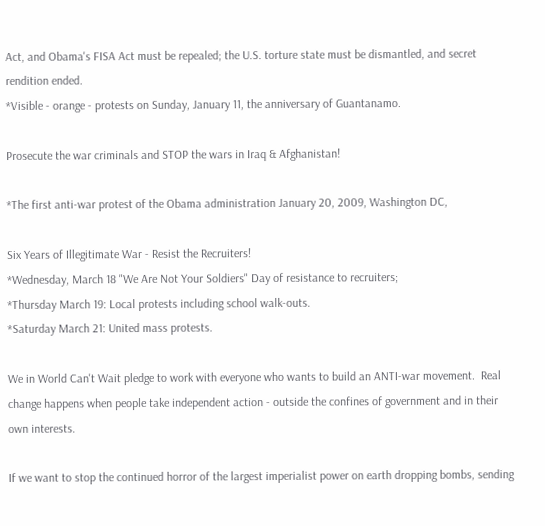Act, and Obama's FISA Act must be repealed; the U.S. torture state must be dismantled, and secret rendition ended.
*Visible - orange - protests on Sunday, January 11, the anniversary of Guantanamo.

Prosecute the war criminals and STOP the wars in Iraq & Afghanistan!

*The first anti-war protest of the Obama administration January 20, 2009, Washington DC,

Six Years of Illegitimate War - Resist the Recruiters!
*Wednesday, March 18 "We Are Not Your Soldiers" Day of resistance to recruiters;
*Thursday March 19: Local protests including school walk-outs.
*Saturday March 21: United mass protests.

We in World Can't Wait pledge to work with everyone who wants to build an ANTI-war movement.  Real change happens when people take independent action - outside the confines of government and in their own interests.

If we want to stop the continued horror of the largest imperialist power on earth dropping bombs, sending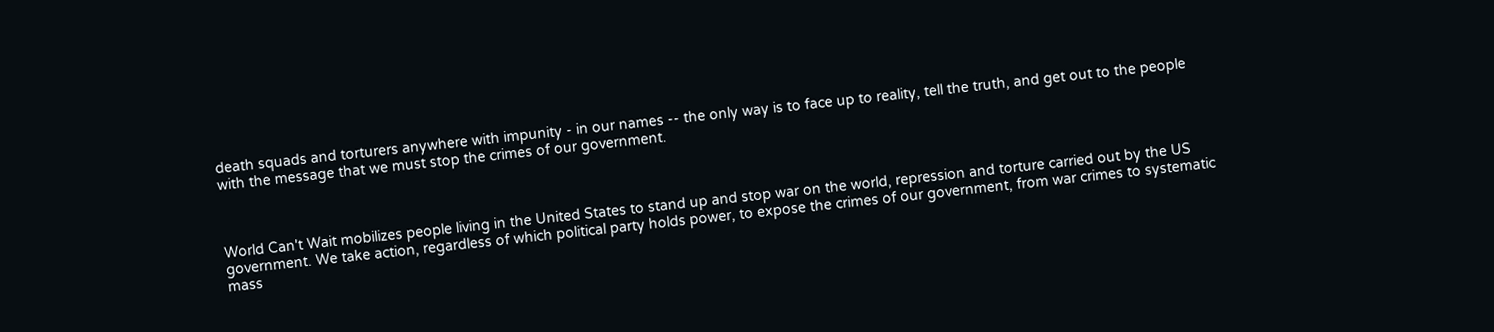death squads and torturers anywhere with impunity - in our names -- the only way is to face up to reality, tell the truth, and get out to the people with the message that we must stop the crimes of our government.



World Can't Wait mobilizes people living in the United States to stand up and stop war on the world, repression and torture carried out by the US government. We take action, regardless of which political party holds power, to expose the crimes of our government, from war crimes to systematic mass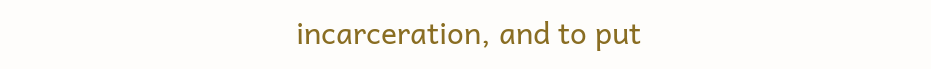incarceration, and to put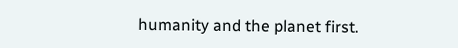humanity and the planet first.